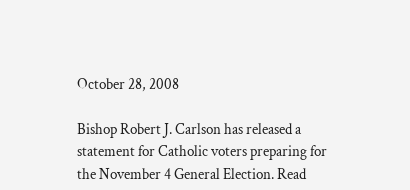October 28, 2008

Bishop Robert J. Carlson has released a statement for Catholic voters preparing for the November 4 General Election. Read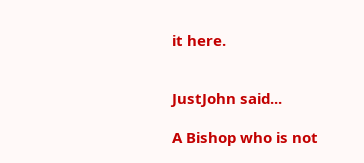it here.


JustJohn said...

A Bishop who is not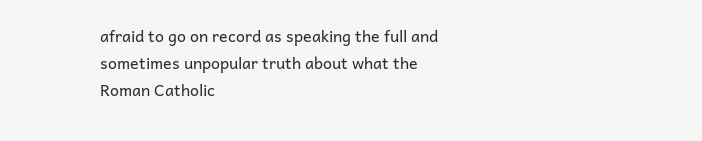afraid to go on record as speaking the full and sometimes unpopular truth about what the Roman Catholic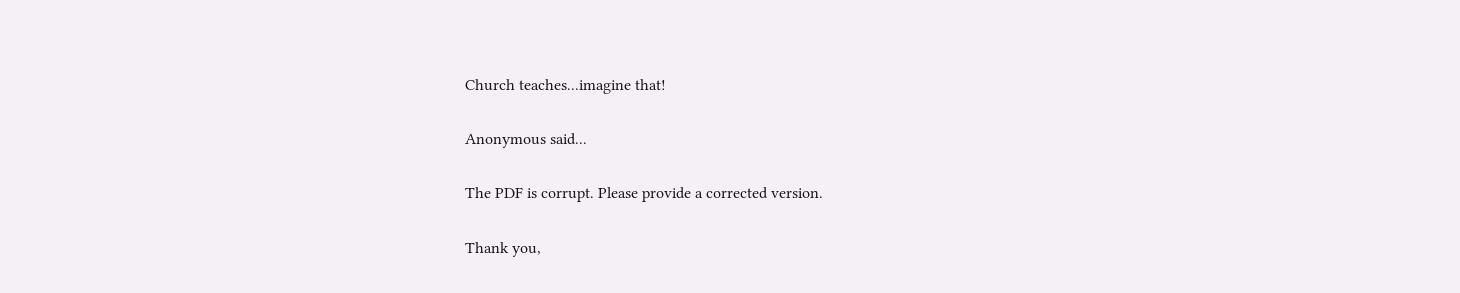Church teaches...imagine that!

Anonymous said...

The PDF is corrupt. Please provide a corrected version.

Thank you,